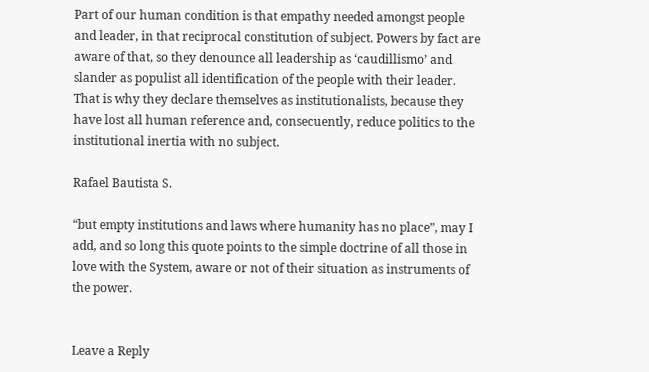Part of our human condition is that empathy needed amongst people and leader, in that reciprocal constitution of subject. Powers by fact are aware of that, so they denounce all leadership as ‘caudillismo’ and slander as populist all identification of the people with their leader. That is why they declare themselves as institutionalists, because they have lost all human reference and, consecuently, reduce politics to the institutional inertia with no subject.

Rafael Bautista S.

“but empty institutions and laws where humanity has no place”, may I add, and so long this quote points to the simple doctrine of all those in love with the System, aware or not of their situation as instruments of the power.


Leave a Reply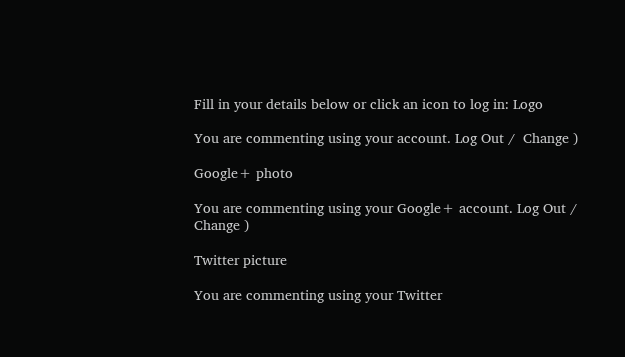Fill in your details below or click an icon to log in: Logo

You are commenting using your account. Log Out /  Change )

Google+ photo

You are commenting using your Google+ account. Log Out /  Change )

Twitter picture

You are commenting using your Twitter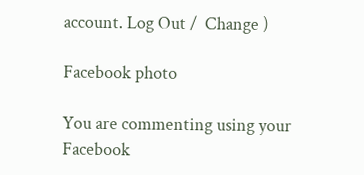account. Log Out /  Change )

Facebook photo

You are commenting using your Facebook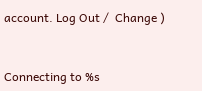account. Log Out /  Change )


Connecting to %s